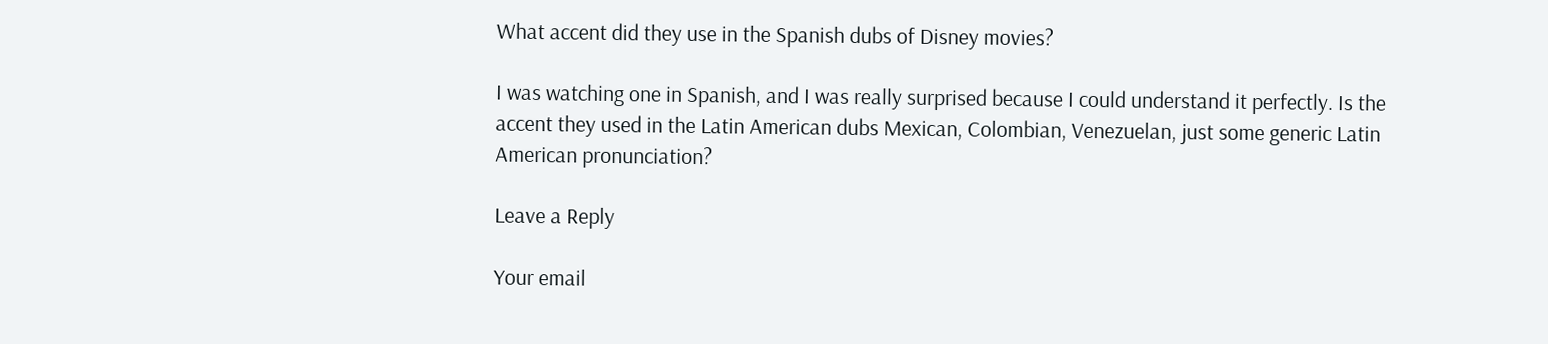What accent did they use in the Spanish dubs of Disney movies?

I was watching one in Spanish, and I was really surprised because I could understand it perfectly. Is the accent they used in the Latin American dubs Mexican, Colombian, Venezuelan, just some generic Latin American pronunciation?

Leave a Reply

Your email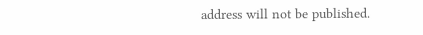address will not be published.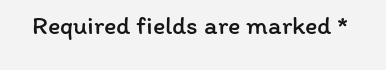Required fields are marked *